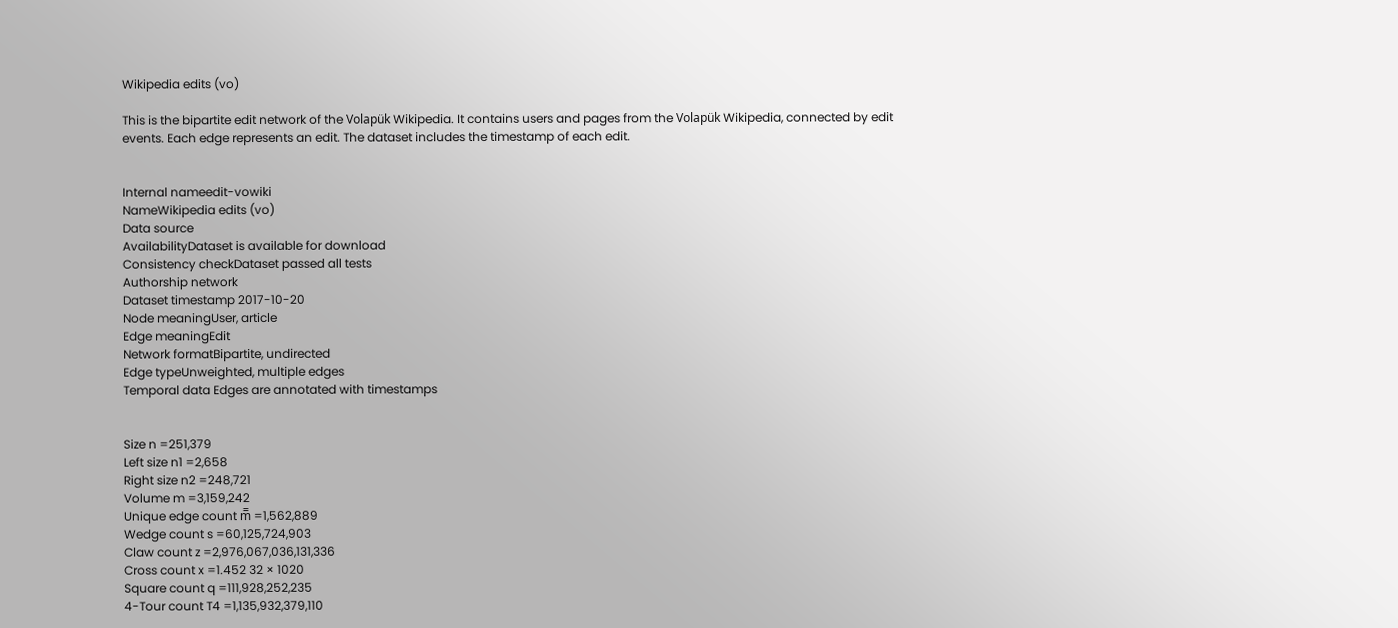Wikipedia edits (vo)

This is the bipartite edit network of the Volapük Wikipedia. It contains users and pages from the Volapük Wikipedia, connected by edit events. Each edge represents an edit. The dataset includes the timestamp of each edit.


Internal nameedit-vowiki
NameWikipedia edits (vo)
Data source
AvailabilityDataset is available for download
Consistency checkDataset passed all tests
Authorship network
Dataset timestamp 2017-10-20
Node meaningUser, article
Edge meaningEdit
Network formatBipartite, undirected
Edge typeUnweighted, multiple edges
Temporal data Edges are annotated with timestamps


Size n =251,379
Left size n1 =2,658
Right size n2 =248,721
Volume m =3,159,242
Unique edge count m̿ =1,562,889
Wedge count s =60,125,724,903
Claw count z =2,976,067,036,131,336
Cross count x =1.452 32 × 1020
Square count q =111,928,252,235
4-Tour count T4 =1,135,932,379,110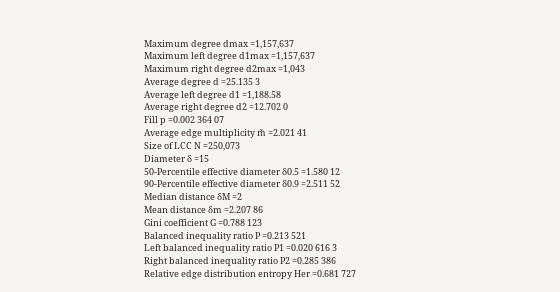Maximum degree dmax =1,157,637
Maximum left degree d1max =1,157,637
Maximum right degree d2max =1,043
Average degree d =25.135 3
Average left degree d1 =1,188.58
Average right degree d2 =12.702 0
Fill p =0.002 364 07
Average edge multiplicity m̃ =2.021 41
Size of LCC N =250,073
Diameter δ =15
50-Percentile effective diameter δ0.5 =1.580 12
90-Percentile effective diameter δ0.9 =2.511 52
Median distance δM =2
Mean distance δm =2.207 86
Gini coefficient G =0.788 123
Balanced inequality ratio P =0.213 521
Left balanced inequality ratio P1 =0.020 616 3
Right balanced inequality ratio P2 =0.285 386
Relative edge distribution entropy Her =0.681 727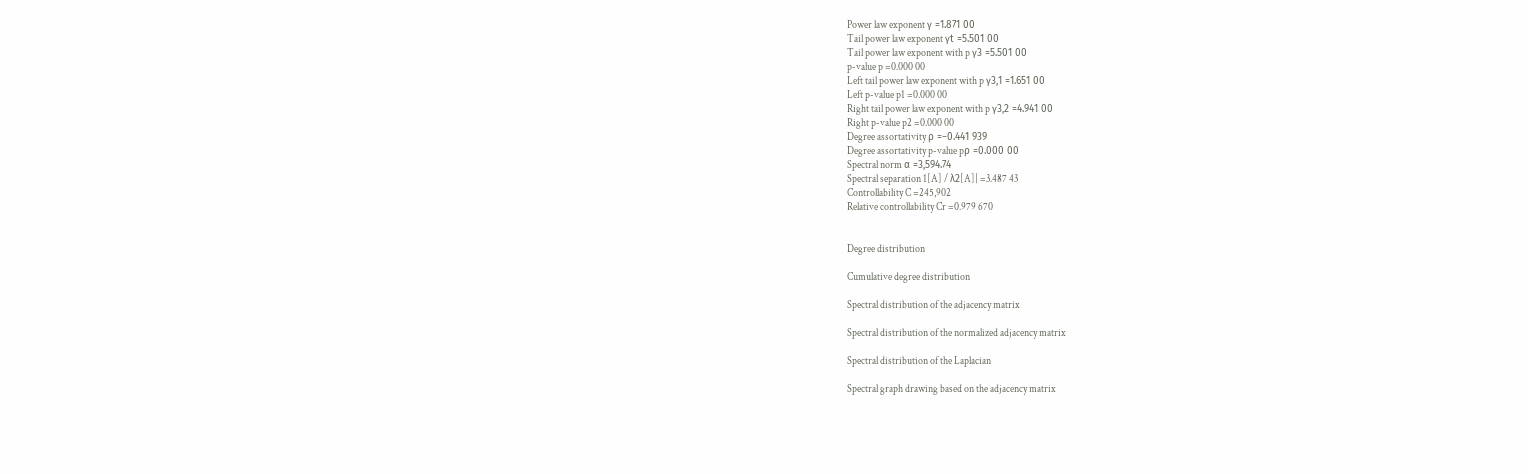Power law exponent γ =1.871 00
Tail power law exponent γt =5.501 00
Tail power law exponent with p γ3 =5.501 00
p-value p =0.000 00
Left tail power law exponent with p γ3,1 =1.651 00
Left p-value p1 =0.000 00
Right tail power law exponent with p γ3,2 =4.941 00
Right p-value p2 =0.000 00
Degree assortativity ρ =−0.441 939
Degree assortativity p-value pρ =0.000 00
Spectral norm α =3,594.74
Spectral separation 1[A] / λ2[A]| =3.487 43
Controllability C =245,902
Relative controllability Cr =0.979 670


Degree distribution

Cumulative degree distribution

Spectral distribution of the adjacency matrix

Spectral distribution of the normalized adjacency matrix

Spectral distribution of the Laplacian

Spectral graph drawing based on the adjacency matrix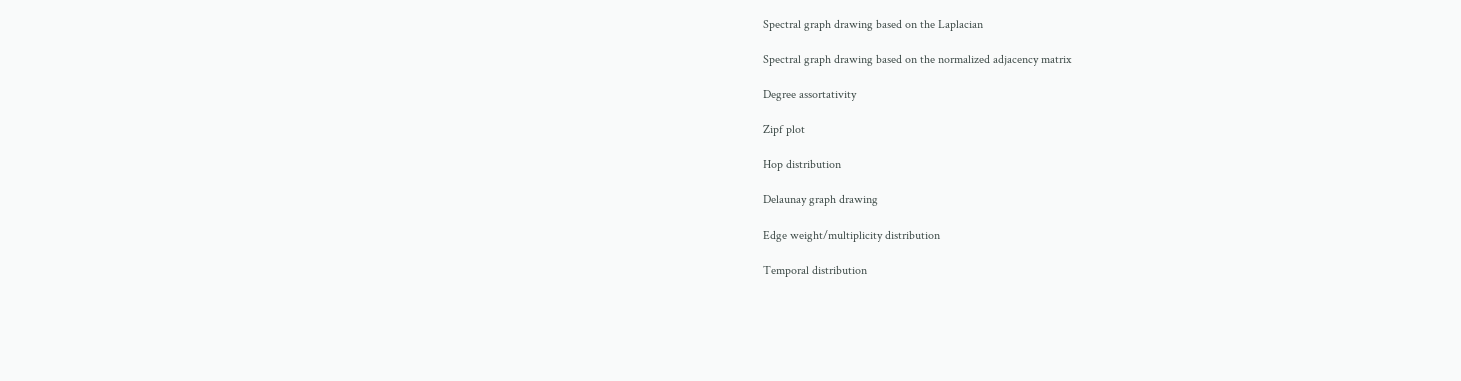Spectral graph drawing based on the Laplacian

Spectral graph drawing based on the normalized adjacency matrix

Degree assortativity

Zipf plot

Hop distribution

Delaunay graph drawing

Edge weight/multiplicity distribution

Temporal distribution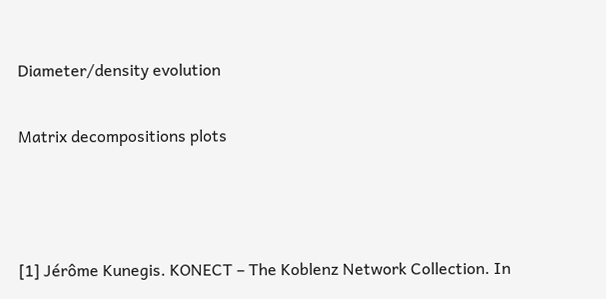Diameter/density evolution

Matrix decompositions plots



[1] Jérôme Kunegis. KONECT – The Koblenz Network Collection. In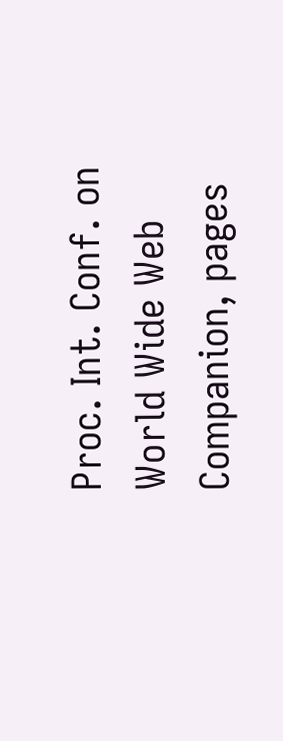Proc. Int. Conf. on World Wide Web Companion, pages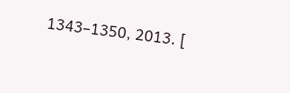1343–1350, 2013. [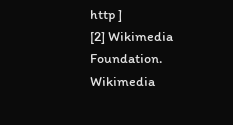http ]
[2] Wikimedia Foundation. Wikimedia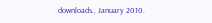downloads., January 2010.